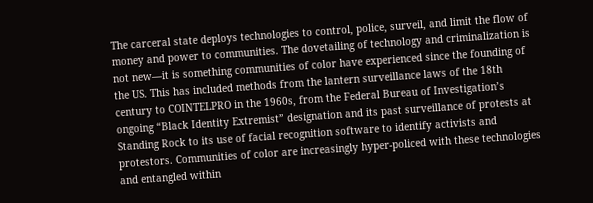The carceral state deploys technologies to control, police, surveil, and limit the flow of money and power to communities. The dovetailing of technology and criminalization is not new—it is something communities of color have experienced since the founding of the US. This has included methods from the lantern surveillance laws of the 18th century to COINTELPRO in the 1960s, from the Federal Bureau of Investigation’s ongoing “Black Identity Extremist” designation and its past surveillance of protests at Standing Rock to its use of facial recognition software to identify activists and protestors. Communities of color are increasingly hyper-policed with these technologies and entangled within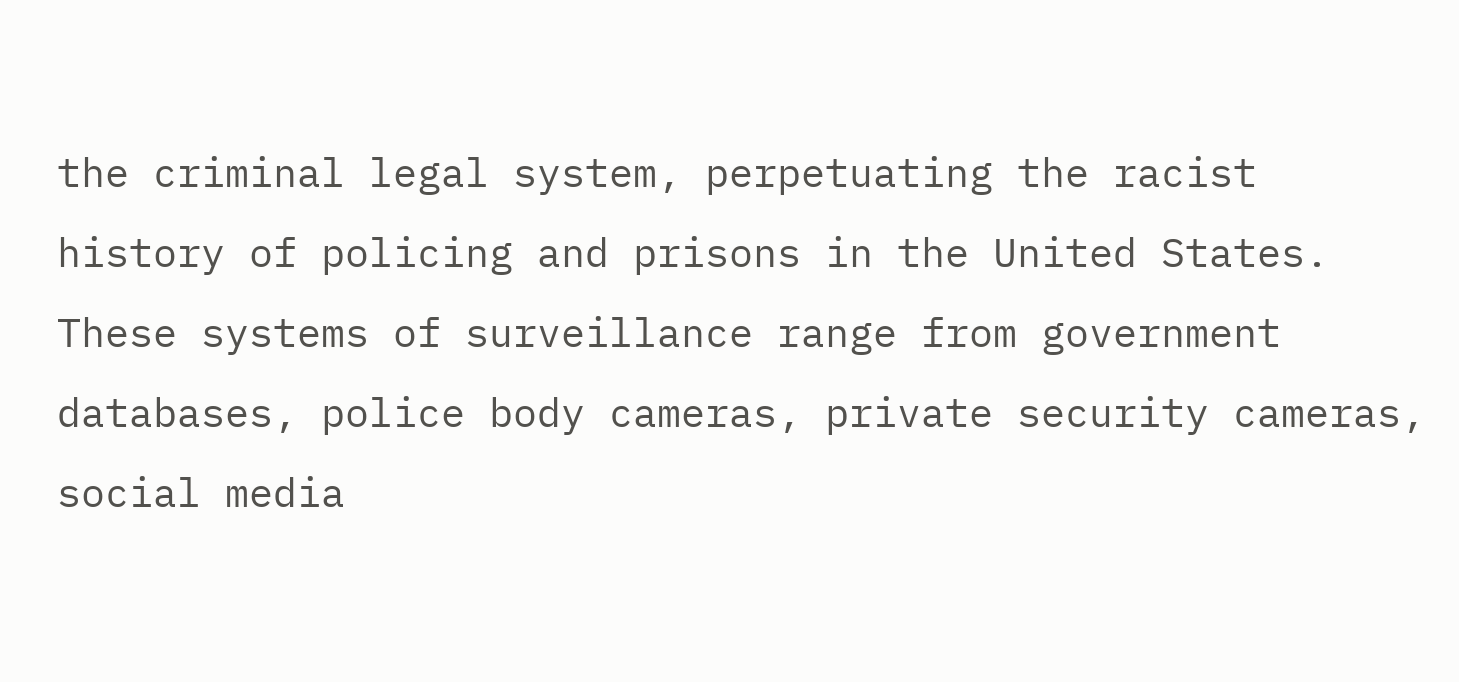the criminal legal system, perpetuating the racist history of policing and prisons in the United States. These systems of surveillance range from government databases, police body cameras, private security cameras, social media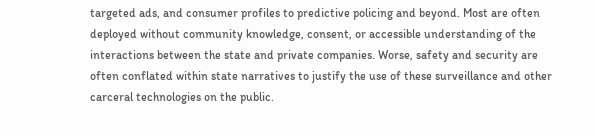targeted ads, and consumer profiles to predictive policing and beyond. Most are often deployed without community knowledge, consent, or accessible understanding of the interactions between the state and private companies. Worse, safety and security are often conflated within state narratives to justify the use of these surveillance and other carceral technologies on the public.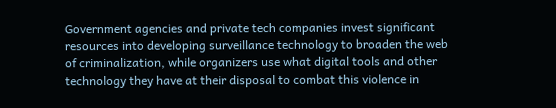Government agencies and private tech companies invest significant resources into developing surveillance technology to broaden the web of criminalization, while organizers use what digital tools and other technology they have at their disposal to combat this violence in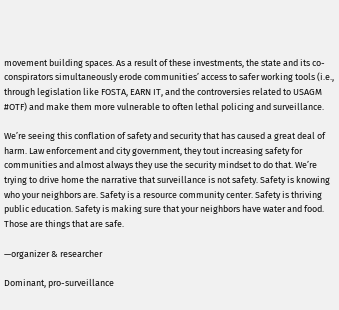movement building spaces. As a result of these investments, the state and its co-conspirators simultaneously erode communities’ access to safer working tools (i.e., through legislation like FOSTA, EARN IT, and the controversies related to USAGM #OTF) and make them more vulnerable to often lethal policing and surveillance.

We’re seeing this conflation of safety and security that has caused a great deal of harm. Law enforcement and city government, they tout increasing safety for communities and almost always they use the security mindset to do that. We’re trying to drive home the narrative that surveillance is not safety. Safety is knowing who your neighbors are. Safety is a resource community center. Safety is thriving public education. Safety is making sure that your neighbors have water and food. Those are things that are safe.

—organizer & researcher

Dominant, pro-surveillance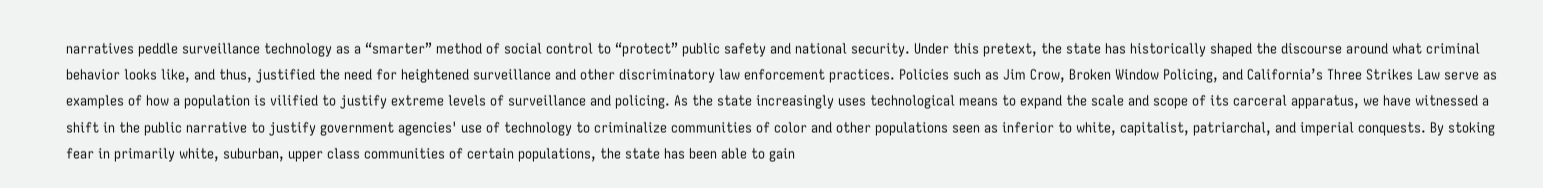narratives peddle surveillance technology as a “smarter” method of social control to “protect” public safety and national security. Under this pretext, the state has historically shaped the discourse around what criminal behavior looks like, and thus, justified the need for heightened surveillance and other discriminatory law enforcement practices. Policies such as Jim Crow, Broken Window Policing, and California’s Three Strikes Law serve as examples of how a population is vilified to justify extreme levels of surveillance and policing. As the state increasingly uses technological means to expand the scale and scope of its carceral apparatus, we have witnessed a shift in the public narrative to justify government agencies' use of technology to criminalize communities of color and other populations seen as inferior to white, capitalist, patriarchal, and imperial conquests. By stoking fear in primarily white, suburban, upper class communities of certain populations, the state has been able to gain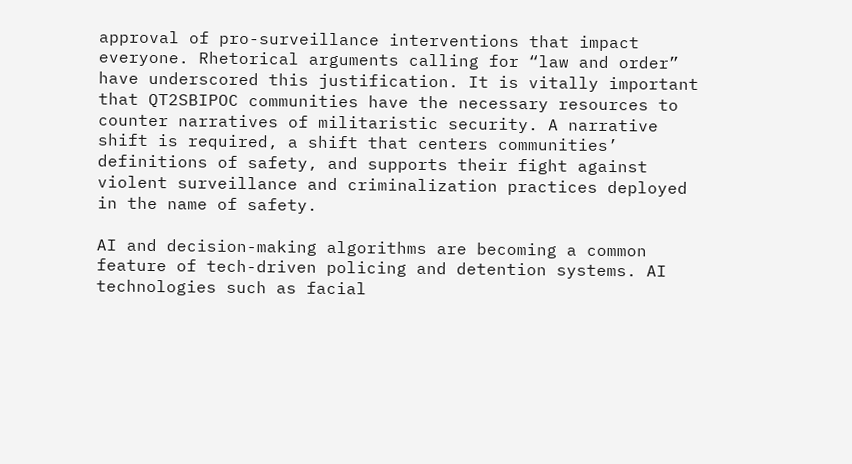approval of pro-surveillance interventions that impact everyone. Rhetorical arguments calling for “law and order” have underscored this justification. It is vitally important that QT2SBIPOC communities have the necessary resources to counter narratives of militaristic security. A narrative shift is required, a shift that centers communities’ definitions of safety, and supports their fight against violent surveillance and criminalization practices deployed in the name of safety.

AI and decision-making algorithms are becoming a common feature of tech-driven policing and detention systems. AI technologies such as facial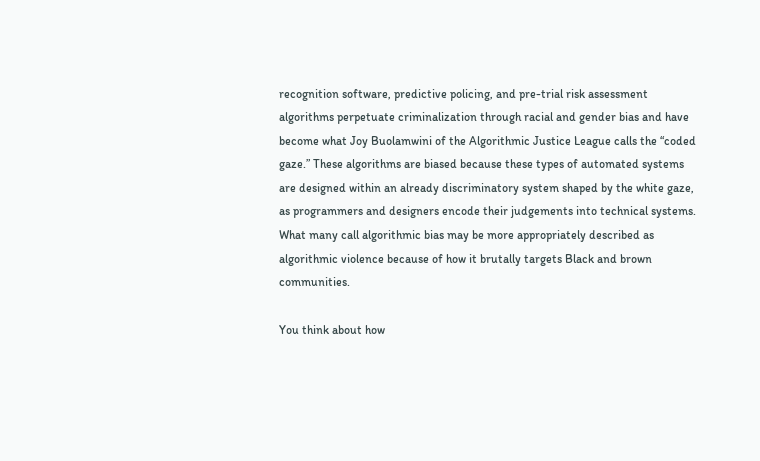recognition software, predictive policing, and pre-trial risk assessment algorithms perpetuate criminalization through racial and gender bias and have become what Joy Buolamwini of the Algorithmic Justice League calls the “coded gaze.” These algorithms are biased because these types of automated systems are designed within an already discriminatory system shaped by the white gaze, as programmers and designers encode their judgements into technical systems. What many call algorithmic bias may be more appropriately described as algorithmic violence because of how it brutally targets Black and brown communities.

You think about how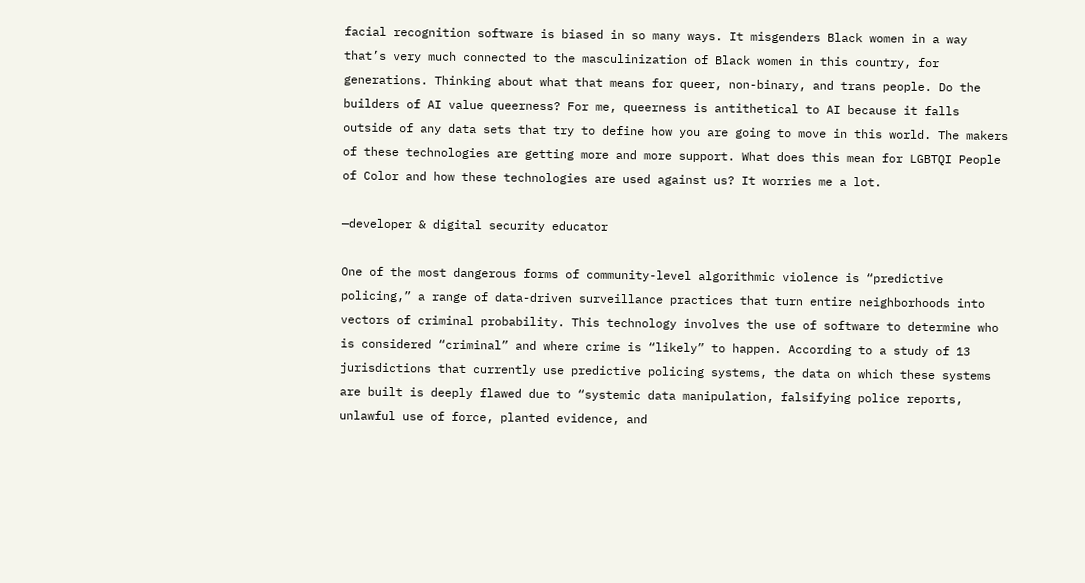facial recognition software is biased in so many ways. It misgenders Black women in a way that’s very much connected to the masculinization of Black women in this country, for generations. Thinking about what that means for queer, non-binary, and trans people. Do the builders of AI value queerness? For me, queerness is antithetical to AI because it falls outside of any data sets that try to define how you are going to move in this world. The makers of these technologies are getting more and more support. What does this mean for LGBTQI People of Color and how these technologies are used against us? It worries me a lot.

—developer & digital security educator

One of the most dangerous forms of community-level algorithmic violence is “predictive policing,” a range of data-driven surveillance practices that turn entire neighborhoods into vectors of criminal probability. This technology involves the use of software to determine who is considered “criminal” and where crime is “likely” to happen. According to a study of 13 jurisdictions that currently use predictive policing systems, the data on which these systems are built is deeply flawed due to “systemic data manipulation, falsifying police reports, unlawful use of force, planted evidence, and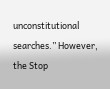unconstitutional searches.” However, the Stop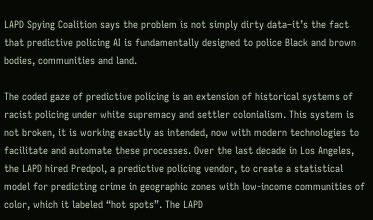LAPD Spying Coalition says the problem is not simply dirty data–it’s the fact that predictive policing AI is fundamentally designed to police Black and brown bodies, communities and land.

The coded gaze of predictive policing is an extension of historical systems of racist policing under white supremacy and settler colonialism. This system is not broken, it is working exactly as intended, now with modern technologies to facilitate and automate these processes. Over the last decade in Los Angeles, the LAPD hired Predpol, a predictive policing vendor, to create a statistical model for predicting crime in geographic zones with low-income communities of color, which it labeled “hot spots”. The LAPD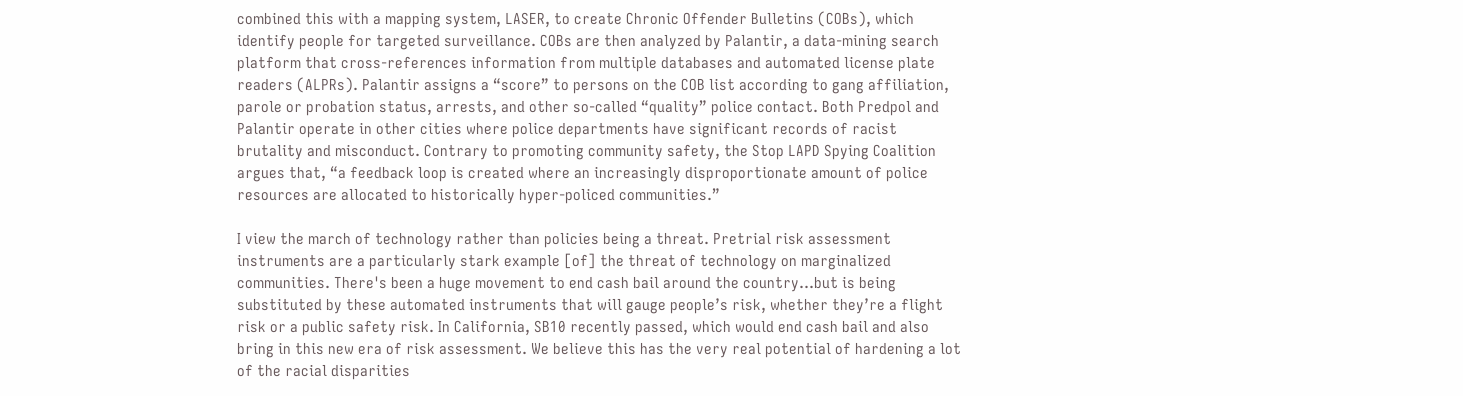combined this with a mapping system, LASER, to create Chronic Offender Bulletins (COBs), which identify people for targeted surveillance. COBs are then analyzed by Palantir, a data-mining search platform that cross-references information from multiple databases and automated license plate readers (ALPRs). Palantir assigns a “score” to persons on the COB list according to gang affiliation, parole or probation status, arrests, and other so-called “quality” police contact. Both Predpol and Palantir operate in other cities where police departments have significant records of racist brutality and misconduct. Contrary to promoting community safety, the Stop LAPD Spying Coalition argues that, “a feedback loop is created where an increasingly disproportionate amount of police resources are allocated to historically hyper-policed communities.”

I view the march of technology rather than policies being a threat. Pretrial risk assessment instruments are a particularly stark example [of] the threat of technology on marginalized communities. There's been a huge movement to end cash bail around the country...but is being substituted by these automated instruments that will gauge people’s risk, whether they’re a flight risk or a public safety risk. In California, SB10 recently passed, which would end cash bail and also bring in this new era of risk assessment. We believe this has the very real potential of hardening a lot of the racial disparities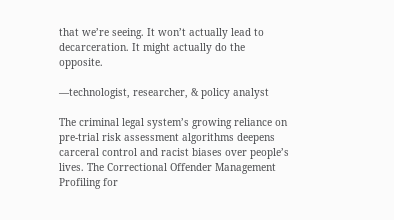that we’re seeing. It won’t actually lead to decarceration. It might actually do the opposite.

—technologist, researcher, & policy analyst

The criminal legal system’s growing reliance on pre-trial risk assessment algorithms deepens carceral control and racist biases over people’s lives. The Correctional Offender Management Profiling for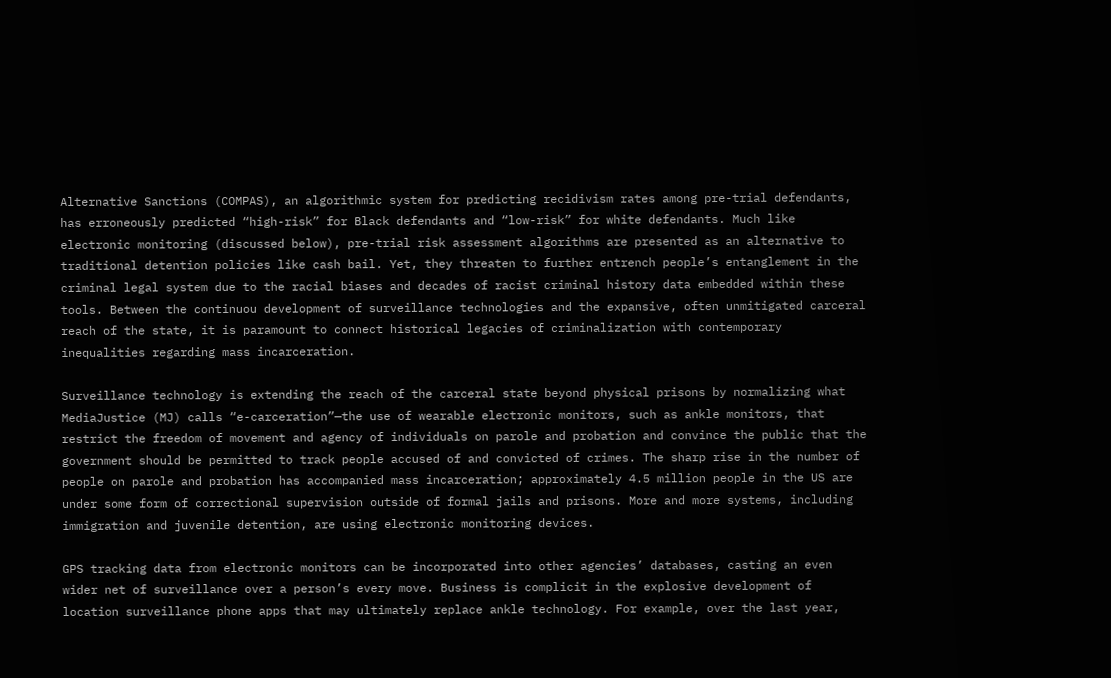Alternative Sanctions (COMPAS), an algorithmic system for predicting recidivism rates among pre-trial defendants, has erroneously predicted “high-risk” for Black defendants and “low-risk” for white defendants. Much like electronic monitoring (discussed below), pre-trial risk assessment algorithms are presented as an alternative to traditional detention policies like cash bail. Yet, they threaten to further entrench people’s entanglement in the criminal legal system due to the racial biases and decades of racist criminal history data embedded within these tools. Between the continuou development of surveillance technologies and the expansive, often unmitigated carceral reach of the state, it is paramount to connect historical legacies of criminalization with contemporary inequalities regarding mass incarceration.

Surveillance technology is extending the reach of the carceral state beyond physical prisons by normalizing what MediaJustice (MJ) calls “e-carceration”—the use of wearable electronic monitors, such as ankle monitors, that restrict the freedom of movement and agency of individuals on parole and probation and convince the public that the government should be permitted to track people accused of and convicted of crimes. The sharp rise in the number of people on parole and probation has accompanied mass incarceration; approximately 4.5 million people in the US are under some form of correctional supervision outside of formal jails and prisons. More and more systems, including immigration and juvenile detention, are using electronic monitoring devices.

GPS tracking data from electronic monitors can be incorporated into other agencies’ databases, casting an even wider net of surveillance over a person’s every move. Business is complicit in the explosive development of location surveillance phone apps that may ultimately replace ankle technology. For example, over the last year,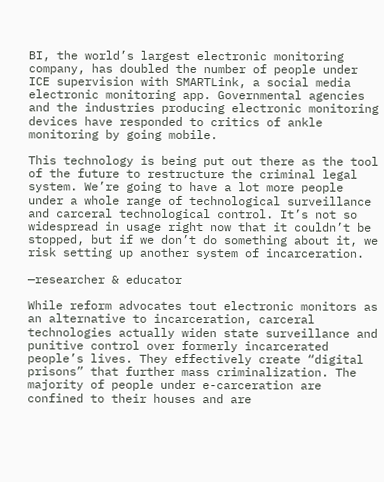BI, the world’s largest electronic monitoring company, has doubled the number of people under ICE supervision with SMARTLink, a social media electronic monitoring app. Governmental agencies and the industries producing electronic monitoring devices have responded to critics of ankle monitoring by going mobile.

This technology is being put out there as the tool of the future to restructure the criminal legal system. We’re going to have a lot more people under a whole range of technological surveillance and carceral technological control. It’s not so widespread in usage right now that it couldn’t be stopped, but if we don’t do something about it, we risk setting up another system of incarceration.

—researcher & educator

While reform advocates tout electronic monitors as an alternative to incarceration, carceral technologies actually widen state surveillance and punitive control over formerly incarcerated people’s lives. They effectively create “digital prisons” that further mass criminalization. The majority of people under e-carceration are confined to their houses and are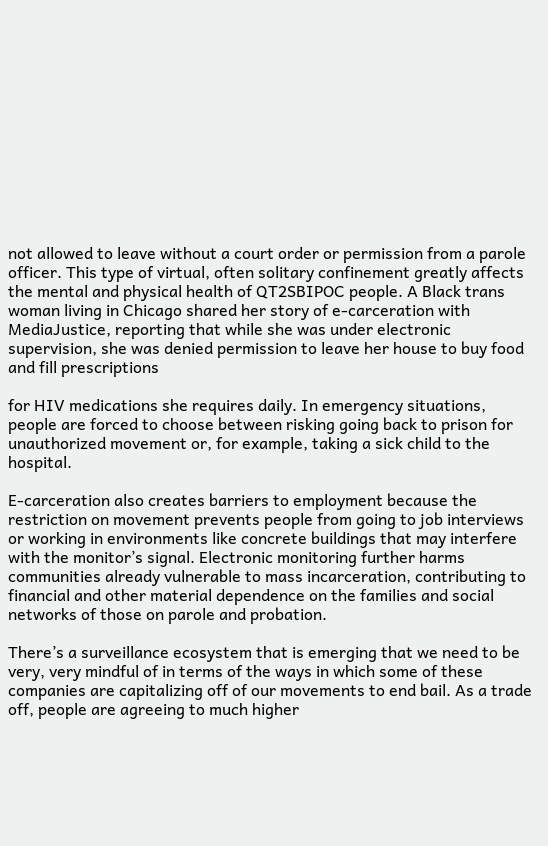not allowed to leave without a court order or permission from a parole officer. This type of virtual, often solitary confinement greatly affects the mental and physical health of QT2SBIPOC people. A Black trans woman living in Chicago shared her story of e-carceration with MediaJustice, reporting that while she was under electronic supervision, she was denied permission to leave her house to buy food and fill prescriptions

for HIV medications she requires daily. In emergency situations, people are forced to choose between risking going back to prison for unauthorized movement or, for example, taking a sick child to the hospital.

E-carceration also creates barriers to employment because the restriction on movement prevents people from going to job interviews or working in environments like concrete buildings that may interfere with the monitor’s signal. Electronic monitoring further harms communities already vulnerable to mass incarceration, contributing to financial and other material dependence on the families and social networks of those on parole and probation.

There’s a surveillance ecosystem that is emerging that we need to be very, very mindful of in terms of the ways in which some of these companies are capitalizing off of our movements to end bail. As a trade off, people are agreeing to much higher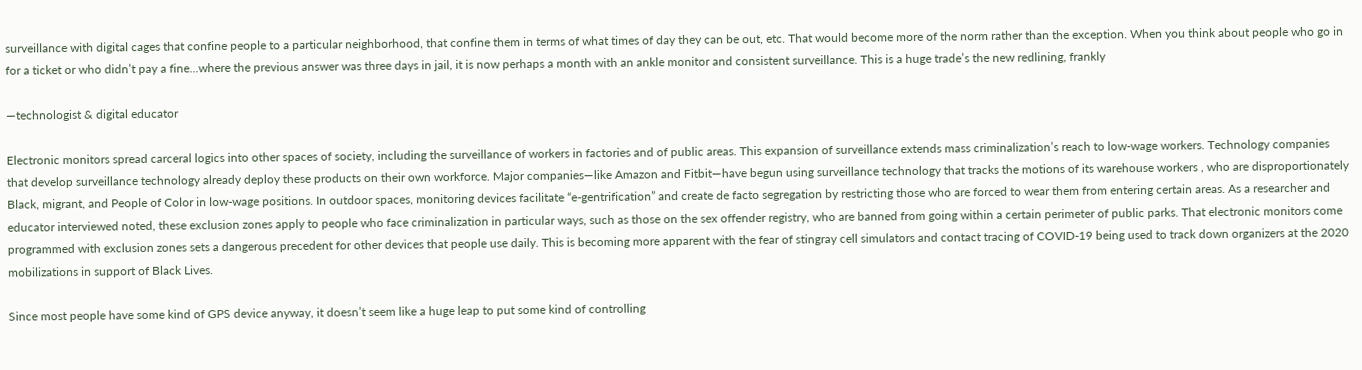surveillance with digital cages that confine people to a particular neighborhood, that confine them in terms of what times of day they can be out, etc. That would become more of the norm rather than the exception. When you think about people who go in for a ticket or who didn’t pay a fine...where the previous answer was three days in jail, it is now perhaps a month with an ankle monitor and consistent surveillance. This is a huge trade’s the new redlining, frankly

—technologist & digital educator

Electronic monitors spread carceral logics into other spaces of society, including the surveillance of workers in factories and of public areas. This expansion of surveillance extends mass criminalization’s reach to low-wage workers. Technology companies that develop surveillance technology already deploy these products on their own workforce. Major companies—like Amazon and Fitbit—have begun using surveillance technology that tracks the motions of its warehouse workers , who are disproportionately Black, migrant, and People of Color in low-wage positions. In outdoor spaces, monitoring devices facilitate “e-gentrification” and create de facto segregation by restricting those who are forced to wear them from entering certain areas. As a researcher and educator interviewed noted, these exclusion zones apply to people who face criminalization in particular ways, such as those on the sex offender registry, who are banned from going within a certain perimeter of public parks. That electronic monitors come programmed with exclusion zones sets a dangerous precedent for other devices that people use daily. This is becoming more apparent with the fear of stingray cell simulators and contact tracing of COVID-19 being used to track down organizers at the 2020 mobilizations in support of Black Lives.

Since most people have some kind of GPS device anyway, it doesn’t seem like a huge leap to put some kind of controlling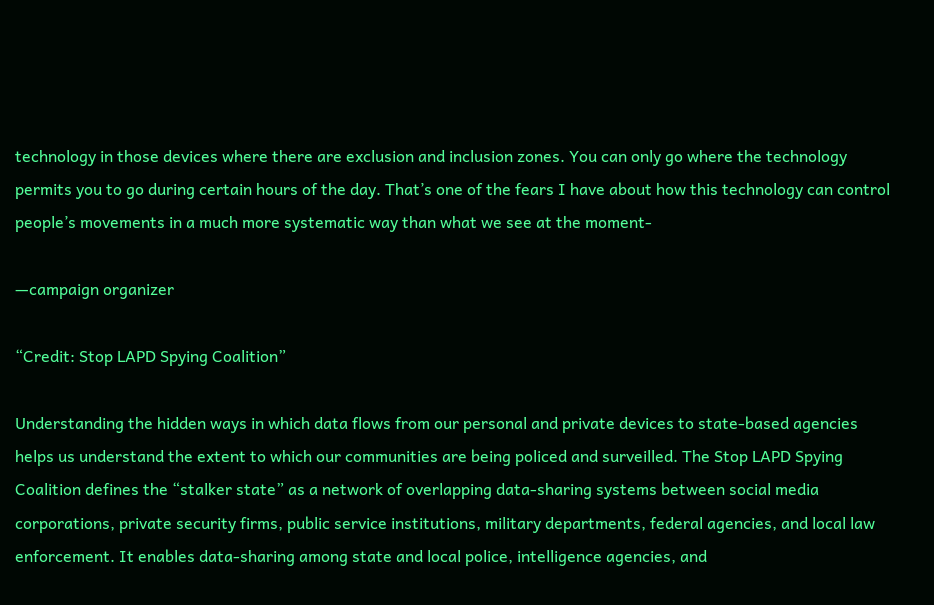technology in those devices where there are exclusion and inclusion zones. You can only go where the technology permits you to go during certain hours of the day. That’s one of the fears I have about how this technology can control people’s movements in a much more systematic way than what we see at the moment-

—campaign organizer

“Credit: Stop LAPD Spying Coalition”

Understanding the hidden ways in which data flows from our personal and private devices to state-based agencies helps us understand the extent to which our communities are being policed and surveilled. The Stop LAPD Spying Coalition defines the “stalker state” as a network of overlapping data-sharing systems between social media corporations, private security firms, public service institutions, military departments, federal agencies, and local law enforcement. It enables data-sharing among state and local police, intelligence agencies, and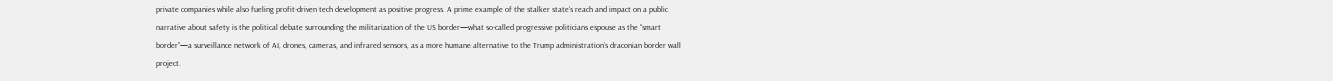private companies while also fueling profit-driven tech development as positive progress. A prime example of the stalker state’s reach and impact on a public narrative about safety is the political debate surrounding the militarization of the US border—what so-called progressive politicians espouse as the “smart border”—a surveillance network of AI, drones, cameras, and infrared sensors, as a more humane alternative to the Trump administration’s draconian border wall project.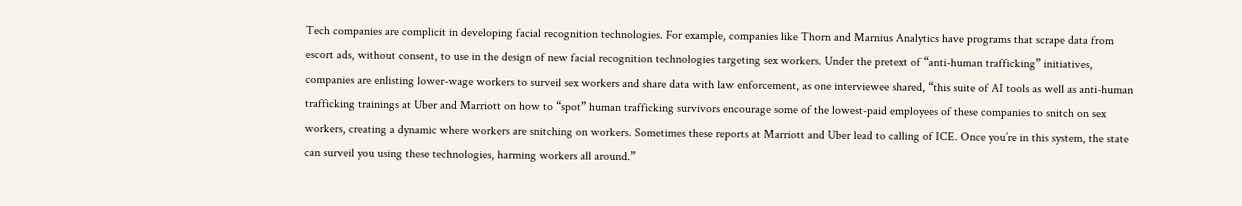Tech companies are complicit in developing facial recognition technologies. For example, companies like Thorn and Marnius Analytics have programs that scrape data from escort ads, without consent, to use in the design of new facial recognition technologies targeting sex workers. Under the pretext of “anti-human trafficking” initiatives, companies are enlisting lower-wage workers to surveil sex workers and share data with law enforcement, as one interviewee shared, “this suite of AI tools as well as anti-human trafficking trainings at Uber and Marriott on how to “spot” human trafficking survivors encourage some of the lowest-paid employees of these companies to snitch on sex workers, creating a dynamic where workers are snitching on workers. Sometimes these reports at Marriott and Uber lead to calling of ICE. Once you’re in this system, the state can surveil you using these technologies, harming workers all around.”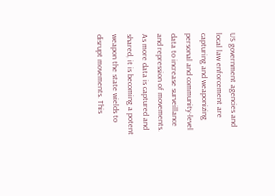US government agencies and local law enforcement are capturing and weaponizing personal and community-level data to increase surveillance and repression of movements. As more data is captured and shared, it is becoming a potent weapon the state wields to disrupt movements. This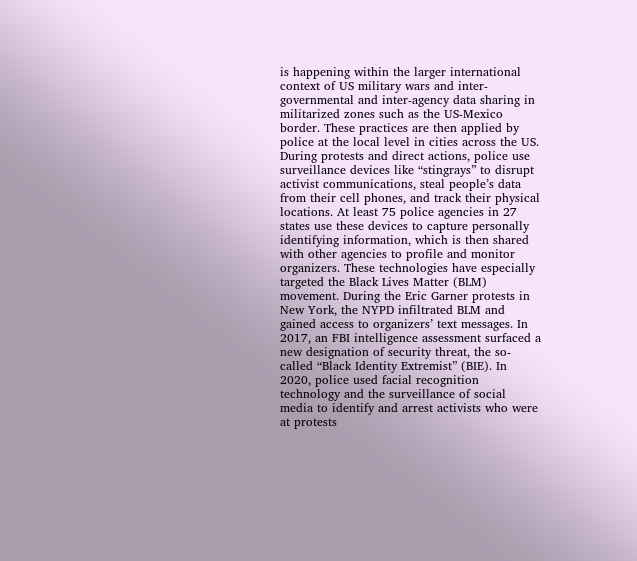is happening within the larger international context of US military wars and inter-governmental and inter-agency data sharing in militarized zones such as the US-Mexico border. These practices are then applied by police at the local level in cities across the US. During protests and direct actions, police use surveillance devices like “stingrays” to disrupt activist communications, steal people’s data from their cell phones, and track their physical locations. At least 75 police agencies in 27 states use these devices to capture personally identifying information, which is then shared with other agencies to profile and monitor organizers. These technologies have especially targeted the Black Lives Matter (BLM) movement. During the Eric Garner protests in New York, the NYPD infiltrated BLM and gained access to organizers’ text messages. In 2017, an FBI intelligence assessment surfaced a new designation of security threat, the so-called “Black Identity Extremist” (BIE). In 2020, police used facial recognition technology and the surveillance of social media to identify and arrest activists who were at protests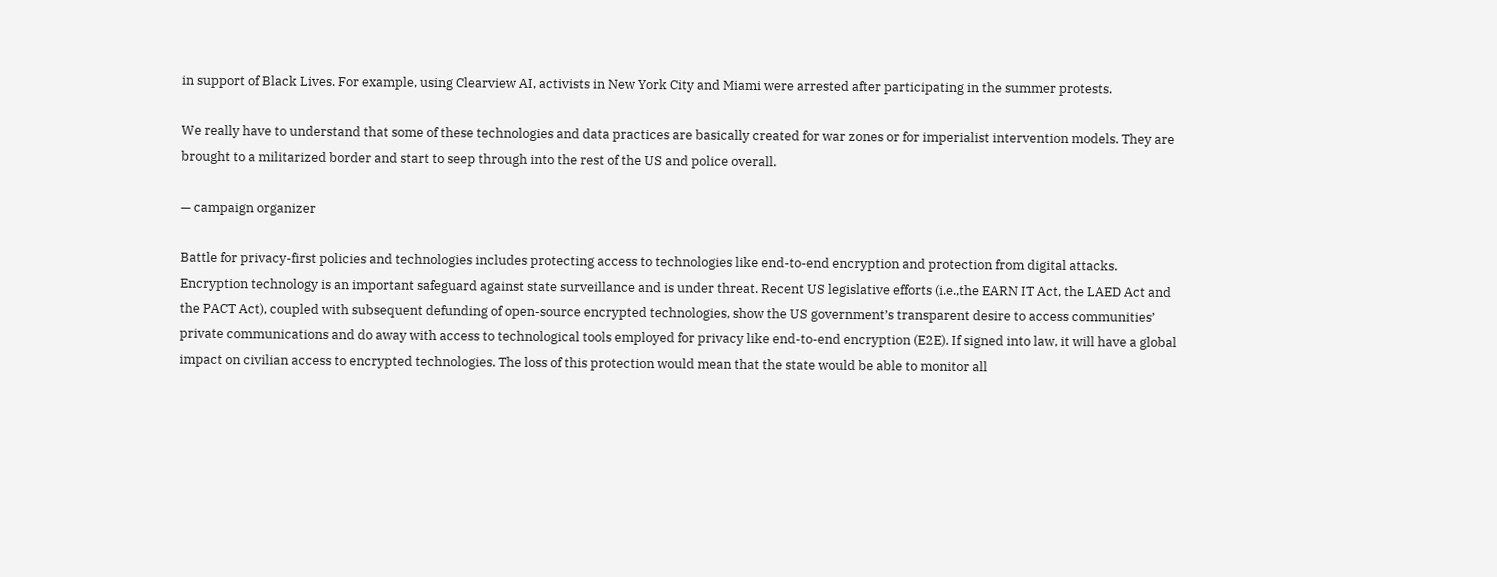in support of Black Lives. For example, using Clearview AI, activists in New York City and Miami were arrested after participating in the summer protests.

We really have to understand that some of these technologies and data practices are basically created for war zones or for imperialist intervention models. They are brought to a militarized border and start to seep through into the rest of the US and police overall.

— campaign organizer

Battle for privacy-first policies and technologies includes protecting access to technologies like end-to-end encryption and protection from digital attacks. Encryption technology is an important safeguard against state surveillance and is under threat. Recent US legislative efforts (i.e.,the EARN IT Act, the LAED Act and the PACT Act), coupled with subsequent defunding of open-source encrypted technologies, show the US government’s transparent desire to access communities’ private communications and do away with access to technological tools employed for privacy like end-to-end encryption (E2E). If signed into law, it will have a global impact on civilian access to encrypted technologies. The loss of this protection would mean that the state would be able to monitor all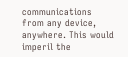communications from any device, anywhere. This would imperil the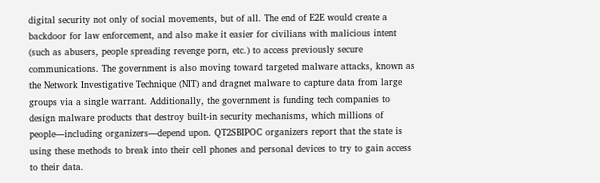digital security not only of social movements, but of all. The end of E2E would create a backdoor for law enforcement, and also make it easier for civilians with malicious intent (such as abusers, people spreading revenge porn, etc.) to access previously secure communications. The government is also moving toward targeted malware attacks, known as the Network Investigative Technique (NIT) and dragnet malware to capture data from large groups via a single warrant. Additionally, the government is funding tech companies to design malware products that destroy built-in security mechanisms, which millions of people—including organizers—depend upon. QT2SBIPOC organizers report that the state is using these methods to break into their cell phones and personal devices to try to gain access to their data.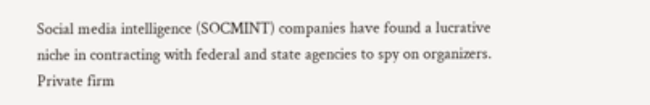Social media intelligence (SOCMINT) companies have found a lucrative niche in contracting with federal and state agencies to spy on organizers. Private firm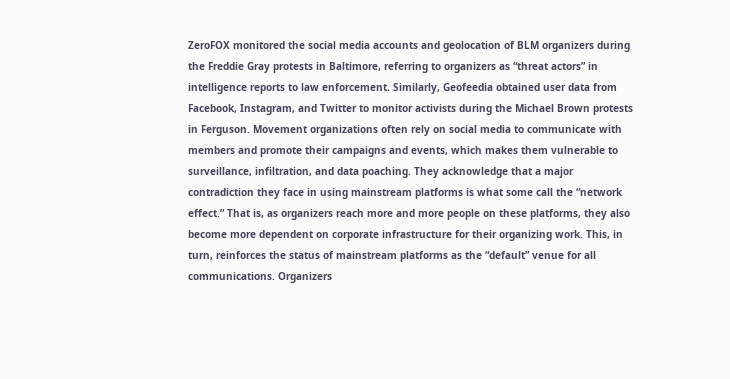ZeroFOX monitored the social media accounts and geolocation of BLM organizers during the Freddie Gray protests in Baltimore, referring to organizers as “threat actors” in intelligence reports to law enforcement. Similarly, Geofeedia obtained user data from Facebook, Instagram, and Twitter to monitor activists during the Michael Brown protests in Ferguson. Movement organizations often rely on social media to communicate with members and promote their campaigns and events, which makes them vulnerable to surveillance, infiltration, and data poaching. They acknowledge that a major contradiction they face in using mainstream platforms is what some call the “network effect.” That is, as organizers reach more and more people on these platforms, they also become more dependent on corporate infrastructure for their organizing work. This, in turn, reinforces the status of mainstream platforms as the “default” venue for all communications. Organizers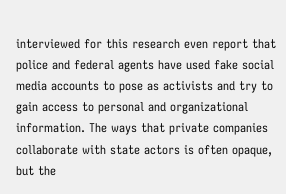interviewed for this research even report that police and federal agents have used fake social media accounts to pose as activists and try to gain access to personal and organizational information. The ways that private companies collaborate with state actors is often opaque, but the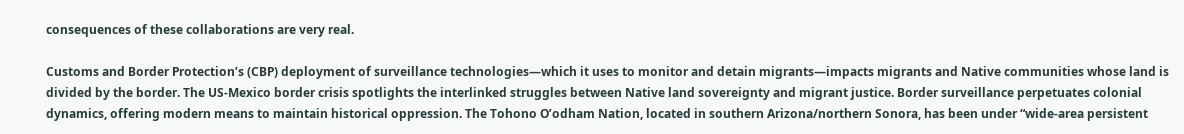consequences of these collaborations are very real.

Customs and Border Protection’s (CBP) deployment of surveillance technologies—which it uses to monitor and detain migrants—impacts migrants and Native communities whose land is divided by the border. The US-Mexico border crisis spotlights the interlinked struggles between Native land sovereignty and migrant justice. Border surveillance perpetuates colonial dynamics, offering modern means to maintain historical oppression. The Tohono O’odham Nation, located in southern Arizona/northern Sonora, has been under “wide-area persistent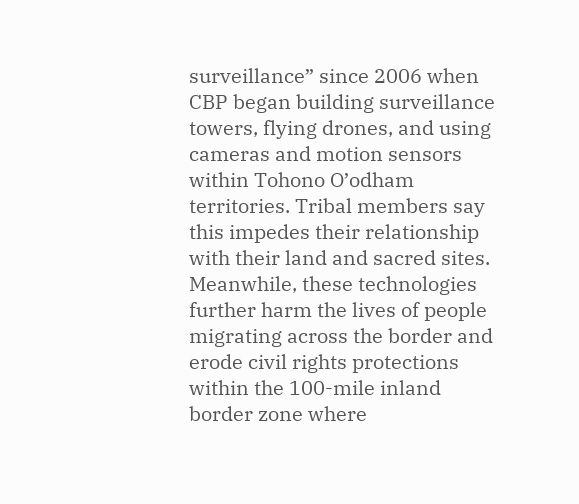surveillance” since 2006 when CBP began building surveillance towers, flying drones, and using cameras and motion sensors within Tohono O’odham territories. Tribal members say this impedes their relationship with their land and sacred sites. Meanwhile, these technologies further harm the lives of people migrating across the border and erode civil rights protections within the 100-mile inland border zone where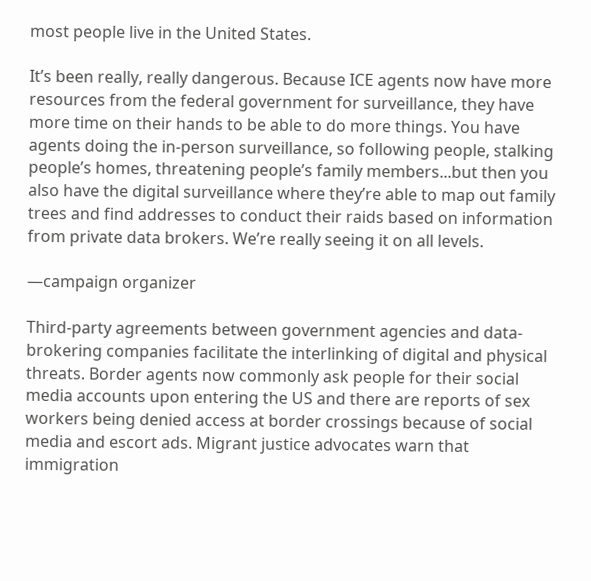most people live in the United States.

It’s been really, really dangerous. Because ICE agents now have more resources from the federal government for surveillance, they have more time on their hands to be able to do more things. You have agents doing the in-person surveillance, so following people, stalking people’s homes, threatening people’s family members...but then you also have the digital surveillance where they’re able to map out family trees and find addresses to conduct their raids based on information from private data brokers. We’re really seeing it on all levels.

—campaign organizer

Third-party agreements between government agencies and data-brokering companies facilitate the interlinking of digital and physical threats. Border agents now commonly ask people for their social media accounts upon entering the US and there are reports of sex workers being denied access at border crossings because of social media and escort ads. Migrant justice advocates warn that immigration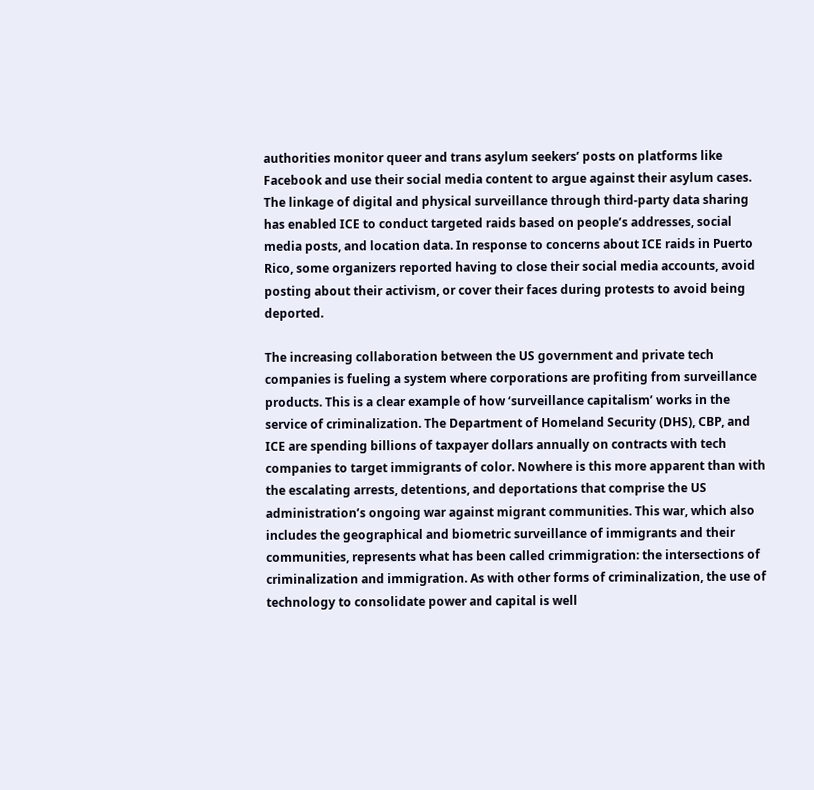authorities monitor queer and trans asylum seekers’ posts on platforms like Facebook and use their social media content to argue against their asylum cases. The linkage of digital and physical surveillance through third-party data sharing has enabled ICE to conduct targeted raids based on people’s addresses, social media posts, and location data. In response to concerns about ICE raids in Puerto Rico, some organizers reported having to close their social media accounts, avoid posting about their activism, or cover their faces during protests to avoid being deported.

The increasing collaboration between the US government and private tech companies is fueling a system where corporations are profiting from surveillance products. This is a clear example of how ‘surveillance capitalism’ works in the service of criminalization. The Department of Homeland Security (DHS), CBP, and ICE are spending billions of taxpayer dollars annually on contracts with tech companies to target immigrants of color. Nowhere is this more apparent than with the escalating arrests, detentions, and deportations that comprise the US administration’s ongoing war against migrant communities. This war, which also includes the geographical and biometric surveillance of immigrants and their communities, represents what has been called crimmigration: the intersections of criminalization and immigration. As with other forms of criminalization, the use of technology to consolidate power and capital is well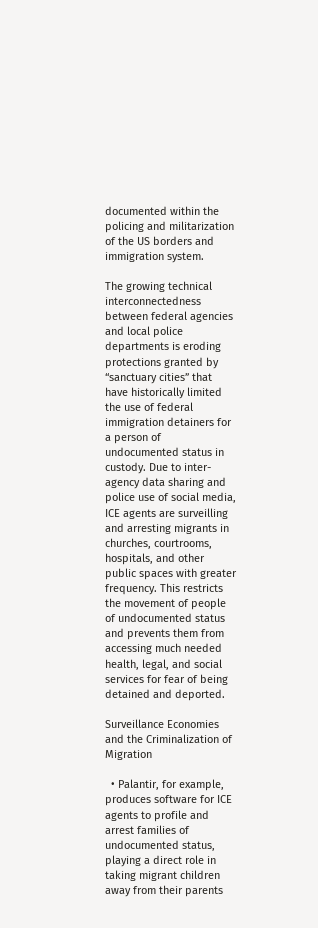documented within the policing and militarization of the US borders and immigration system.

The growing technical interconnectedness between federal agencies and local police departments is eroding protections granted by “sanctuary cities” that have historically limited the use of federal immigration detainers for a person of undocumented status in custody. Due to inter-agency data sharing and police use of social media, ICE agents are surveilling and arresting migrants in churches, courtrooms, hospitals, and other public spaces with greater frequency. This restricts the movement of people of undocumented status and prevents them from accessing much needed health, legal, and social services for fear of being detained and deported.

Surveillance Economies and the Criminalization of Migration

  • Palantir, for example, produces software for ICE agents to profile and arrest families of undocumented status, playing a direct role in taking migrant children away from their parents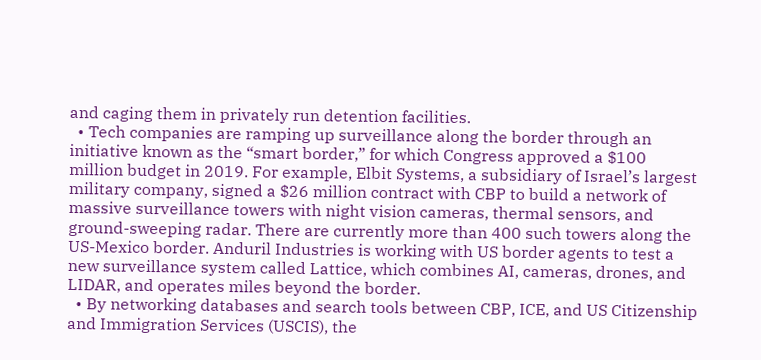and caging them in privately run detention facilities.
  • Tech companies are ramping up surveillance along the border through an initiative known as the “smart border,” for which Congress approved a $100 million budget in 2019. For example, Elbit Systems, a subsidiary of Israel’s largest military company, signed a $26 million contract with CBP to build a network of massive surveillance towers with night vision cameras, thermal sensors, and ground-sweeping radar. There are currently more than 400 such towers along the US-Mexico border. Anduril Industries is working with US border agents to test a new surveillance system called Lattice, which combines AI, cameras, drones, and LIDAR, and operates miles beyond the border.
  • By networking databases and search tools between CBP, ICE, and US Citizenship and Immigration Services (USCIS), the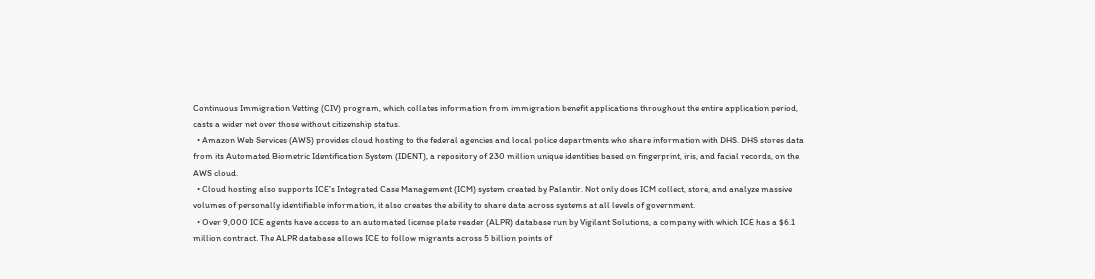Continuous Immigration Vetting (CIV) program, which collates information from immigration benefit applications throughout the entire application period, casts a wider net over those without citizenship status.
  • Amazon Web Services (AWS) provides cloud hosting to the federal agencies and local police departments who share information with DHS. DHS stores data from its Automated Biometric Identification System (IDENT), a repository of 230 million unique identities based on fingerprint, iris, and facial records, on the AWS cloud.
  • Cloud hosting also supports ICE’s Integrated Case Management (ICM) system created by Palantir. Not only does ICM collect, store, and analyze massive volumes of personally identifiable information, it also creates the ability to share data across systems at all levels of government.
  • Over 9,000 ICE agents have access to an automated license plate reader (ALPR) database run by Vigilant Solutions, a company with which ICE has a $6.1 million contract. The ALPR database allows ICE to follow migrants across 5 billion points of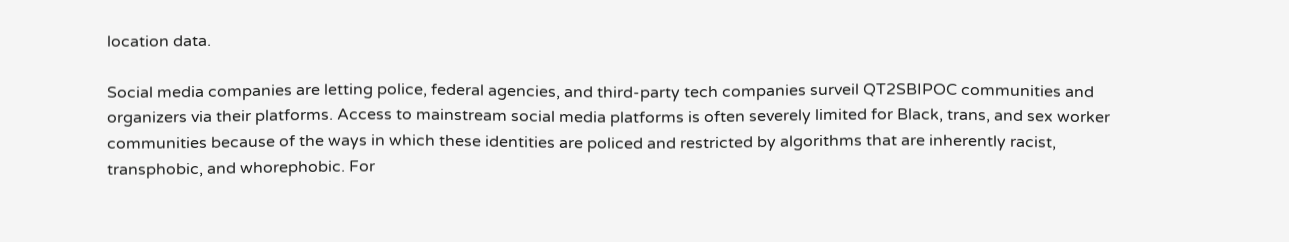location data.

Social media companies are letting police, federal agencies, and third-party tech companies surveil QT2SBIPOC communities and organizers via their platforms. Access to mainstream social media platforms is often severely limited for Black, trans, and sex worker communities because of the ways in which these identities are policed and restricted by algorithms that are inherently racist, transphobic, and whorephobic. For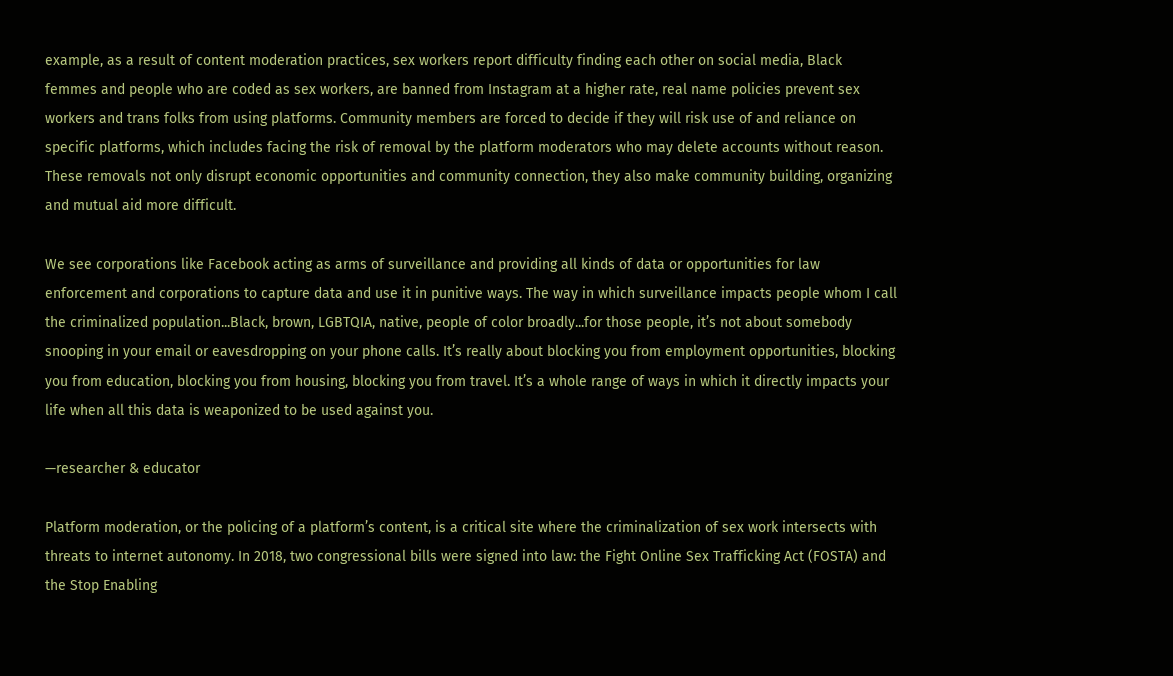example, as a result of content moderation practices, sex workers report difficulty finding each other on social media, Black femmes and people who are coded as sex workers, are banned from Instagram at a higher rate, real name policies prevent sex workers and trans folks from using platforms. Community members are forced to decide if they will risk use of and reliance on specific platforms, which includes facing the risk of removal by the platform moderators who may delete accounts without reason. These removals not only disrupt economic opportunities and community connection, they also make community building, organizing and mutual aid more difficult.

We see corporations like Facebook acting as arms of surveillance and providing all kinds of data or opportunities for law enforcement and corporations to capture data and use it in punitive ways. The way in which surveillance impacts people whom I call the criminalized population...Black, brown, LGBTQIA, native, people of color broadly...for those people, it’s not about somebody snooping in your email or eavesdropping on your phone calls. It’s really about blocking you from employment opportunities, blocking you from education, blocking you from housing, blocking you from travel. It’s a whole range of ways in which it directly impacts your life when all this data is weaponized to be used against you.

—researcher & educator

Platform moderation, or the policing of a platform’s content, is a critical site where the criminalization of sex work intersects with threats to internet autonomy. In 2018, two congressional bills were signed into law: the Fight Online Sex Trafficking Act (FOSTA) and the Stop Enabling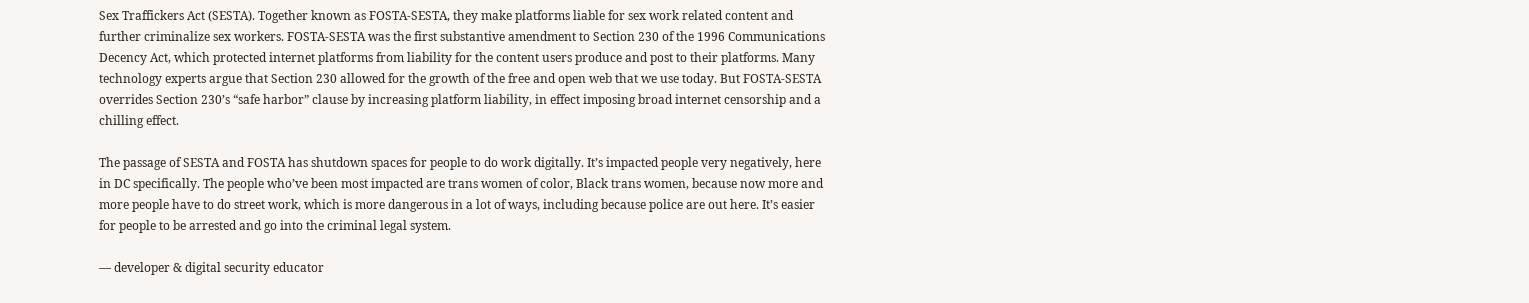Sex Traffickers Act (SESTA). Together known as FOSTA-SESTA, they make platforms liable for sex work related content and further criminalize sex workers. FOSTA-SESTA was the first substantive amendment to Section 230 of the 1996 Communications Decency Act, which protected internet platforms from liability for the content users produce and post to their platforms. Many technology experts argue that Section 230 allowed for the growth of the free and open web that we use today. But FOSTA-SESTA overrides Section 230’s “safe harbor” clause by increasing platform liability, in effect imposing broad internet censorship and a chilling effect.

The passage of SESTA and FOSTA has shutdown spaces for people to do work digitally. It’s impacted people very negatively, here in DC specifically. The people who’ve been most impacted are trans women of color, Black trans women, because now more and more people have to do street work, which is more dangerous in a lot of ways, including because police are out here. It’s easier for people to be arrested and go into the criminal legal system.

— developer & digital security educator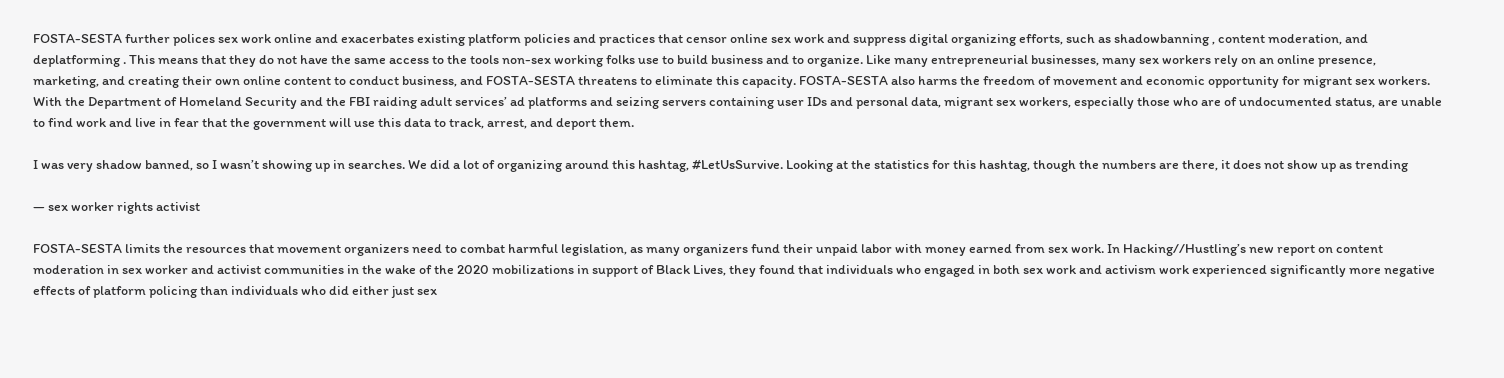FOSTA-SESTA further polices sex work online and exacerbates existing platform policies and practices that censor online sex work and suppress digital organizing efforts, such as shadowbanning , content moderation, and deplatforming . This means that they do not have the same access to the tools non-sex working folks use to build business and to organize. Like many entrepreneurial businesses, many sex workers rely on an online presence, marketing, and creating their own online content to conduct business, and FOSTA-SESTA threatens to eliminate this capacity. FOSTA-SESTA also harms the freedom of movement and economic opportunity for migrant sex workers. With the Department of Homeland Security and the FBI raiding adult services’ ad platforms and seizing servers containing user IDs and personal data, migrant sex workers, especially those who are of undocumented status, are unable to find work and live in fear that the government will use this data to track, arrest, and deport them.

I was very shadow banned, so I wasn’t showing up in searches. We did a lot of organizing around this hashtag, #LetUsSurvive. Looking at the statistics for this hashtag, though the numbers are there, it does not show up as trending

— sex worker rights activist

FOSTA-SESTA limits the resources that movement organizers need to combat harmful legislation, as many organizers fund their unpaid labor with money earned from sex work. In Hacking//Hustling’s new report on content moderation in sex worker and activist communities in the wake of the 2020 mobilizations in support of Black Lives, they found that individuals who engaged in both sex work and activism work experienced significantly more negative effects of platform policing than individuals who did either just sex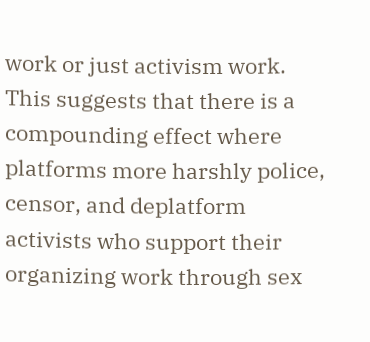work or just activism work. This suggests that there is a compounding effect where platforms more harshly police, censor, and deplatform activists who support their organizing work through sex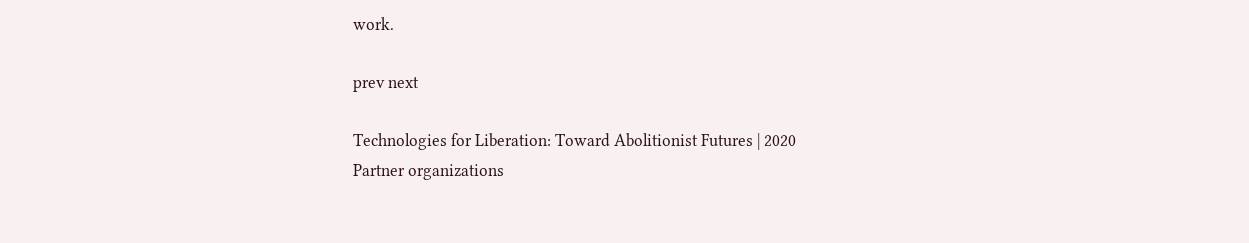work.

prev next

Technologies for Liberation: Toward Abolitionist Futures | 2020
Partner organizations